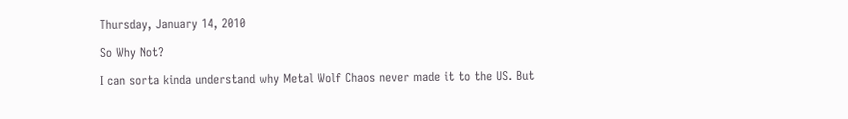Thursday, January 14, 2010

So Why Not?

I can sorta kinda understand why Metal Wolf Chaos never made it to the US. But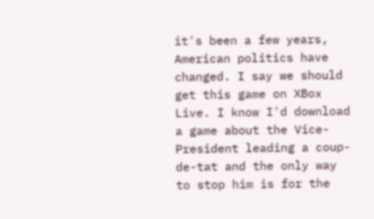it's been a few years, American politics have changed. I say we should get this game on XBox Live. I know I'd download a game about the Vice-President leading a coup-de-tat and the only way to stop him is for the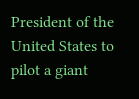President of the United States to pilot a giant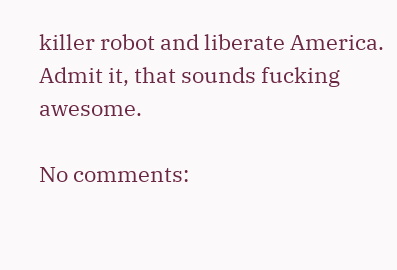killer robot and liberate America. Admit it, that sounds fucking awesome.

No comments: